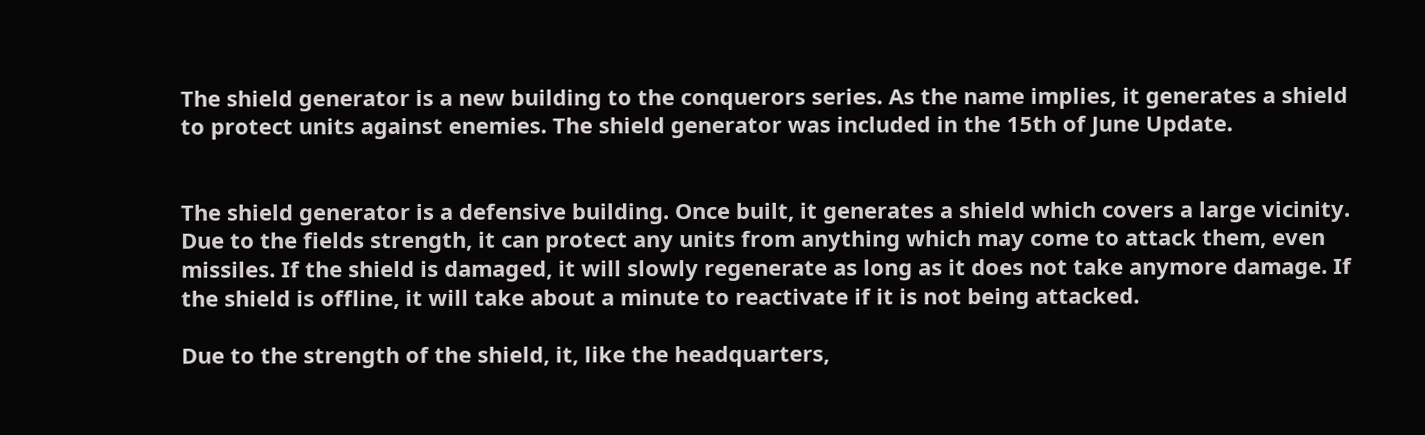The shield generator is a new building to the conquerors series. As the name implies, it generates a shield to protect units against enemies. The shield generator was included in the 15th of June Update.


The shield generator is a defensive building. Once built, it generates a shield which covers a large vicinity. Due to the fields strength, it can protect any units from anything which may come to attack them, even missiles. If the shield is damaged, it will slowly regenerate as long as it does not take anymore damage. If the shield is offline, it will take about a minute to reactivate if it is not being attacked.

Due to the strength of the shield, it, like the headquarters,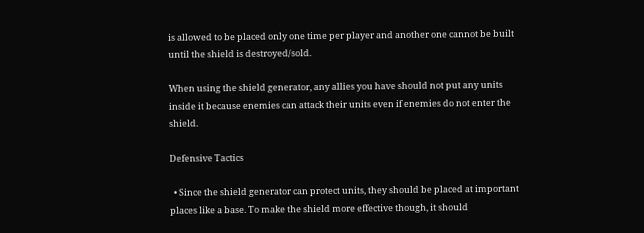is allowed to be placed only one time per player and another one cannot be built until the shield is destroyed/sold.

When using the shield generator, any allies you have should not put any units inside it because enemies can attack their units even if enemies do not enter the shield.

Defensive Tactics

  • Since the shield generator can protect units, they should be placed at important places like a base. To make the shield more effective though, it should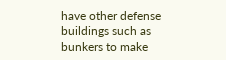have other defense buildings such as bunkers to make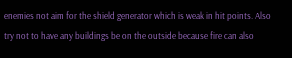enemies not aim for the shield generator which is weak in hit points. Also try not to have any buildings be on the outside because fire can also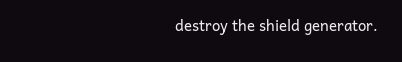destroy the shield generator.